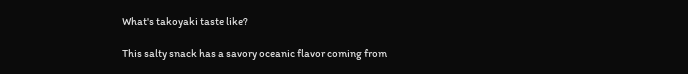What's takoyaki taste like?

This salty snack has a savory oceanic flavor coming from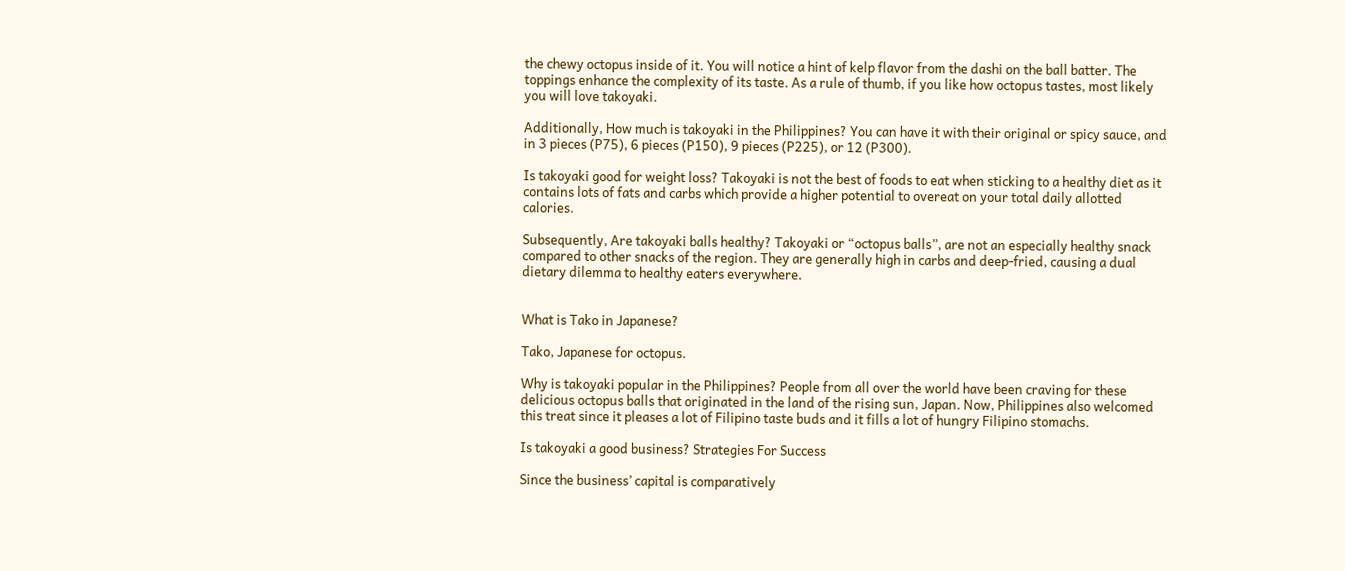the chewy octopus inside of it. You will notice a hint of kelp flavor from the dashi on the ball batter. The toppings enhance the complexity of its taste. As a rule of thumb, if you like how octopus tastes, most likely you will love takoyaki.

Additionally, How much is takoyaki in the Philippines? You can have it with their original or spicy sauce, and in 3 pieces (P75), 6 pieces (P150), 9 pieces (P225), or 12 (P300).

Is takoyaki good for weight loss? Takoyaki is not the best of foods to eat when sticking to a healthy diet as it contains lots of fats and carbs which provide a higher potential to overeat on your total daily allotted calories.

Subsequently, Are takoyaki balls healthy? Takoyaki or “octopus balls”, are not an especially healthy snack compared to other snacks of the region. They are generally high in carbs and deep-fried, causing a dual dietary dilemma to healthy eaters everywhere.


What is Tako in Japanese?

Tako, Japanese for octopus.

Why is takoyaki popular in the Philippines? People from all over the world have been craving for these delicious octopus balls that originated in the land of the rising sun, Japan. Now, Philippines also welcomed this treat since it pleases a lot of Filipino taste buds and it fills a lot of hungry Filipino stomachs.

Is takoyaki a good business? Strategies For Success

Since the business’ capital is comparatively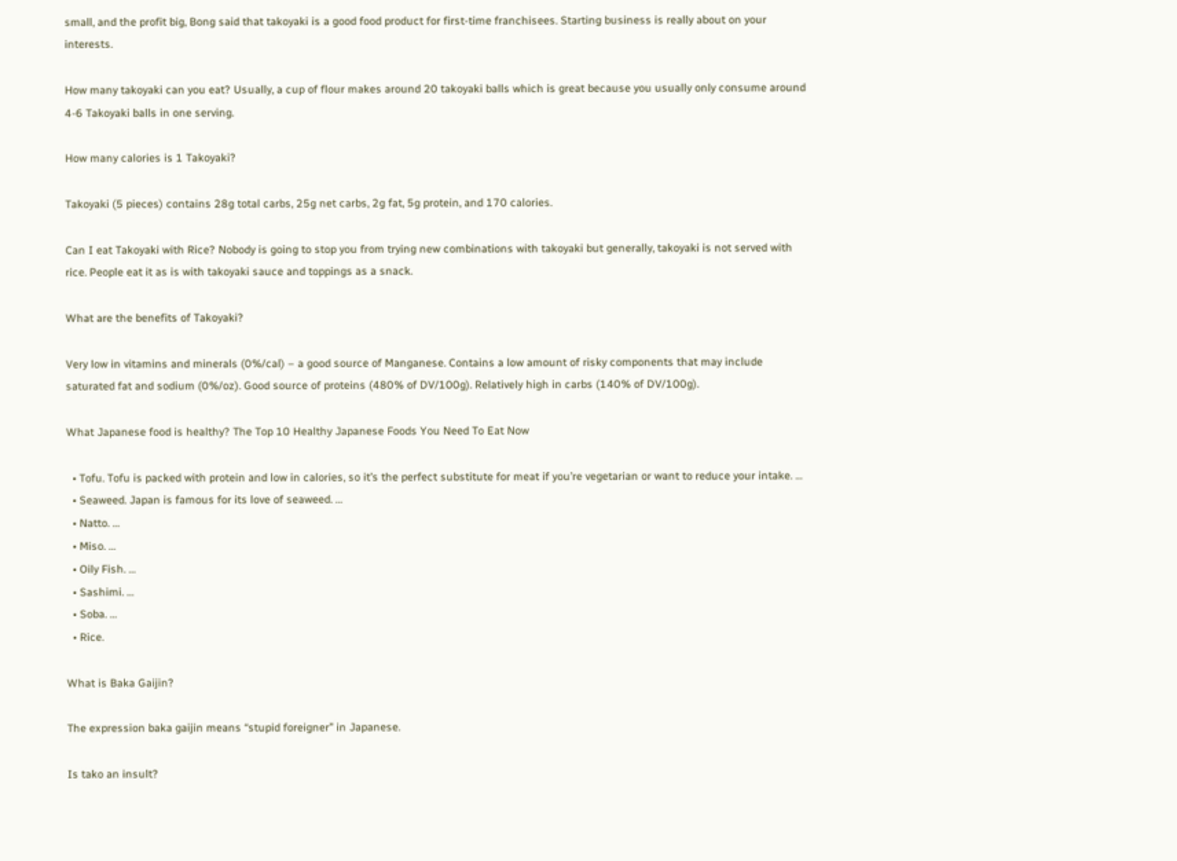small, and the profit big, Bong said that takoyaki is a good food product for first-time franchisees. Starting business is really about on your interests.

How many takoyaki can you eat? Usually, a cup of flour makes around 20 takoyaki balls which is great because you usually only consume around 4-6 Takoyaki balls in one serving.

How many calories is 1 Takoyaki?

Takoyaki (5 pieces) contains 28g total carbs, 25g net carbs, 2g fat, 5g protein, and 170 calories.

Can I eat Takoyaki with Rice? Nobody is going to stop you from trying new combinations with takoyaki but generally, takoyaki is not served with rice. People eat it as is with takoyaki sauce and toppings as a snack.

What are the benefits of Takoyaki?

Very low in vitamins and minerals (0%/cal) – a good source of Manganese. Contains a low amount of risky components that may include saturated fat and sodium (0%/oz). Good source of proteins (480% of DV/100g). Relatively high in carbs (140% of DV/100g).

What Japanese food is healthy? The Top 10 Healthy Japanese Foods You Need To Eat Now

  • Tofu. Tofu is packed with protein and low in calories, so it’s the perfect substitute for meat if you’re vegetarian or want to reduce your intake. …
  • Seaweed. Japan is famous for its love of seaweed. …
  • Natto. …
  • Miso. …
  • Oily Fish. …
  • Sashimi. …
  • Soba. …
  • Rice.

What is Baka Gaijin?

The expression baka gaijin means “stupid foreigner” in Japanese.

Is tako an insult?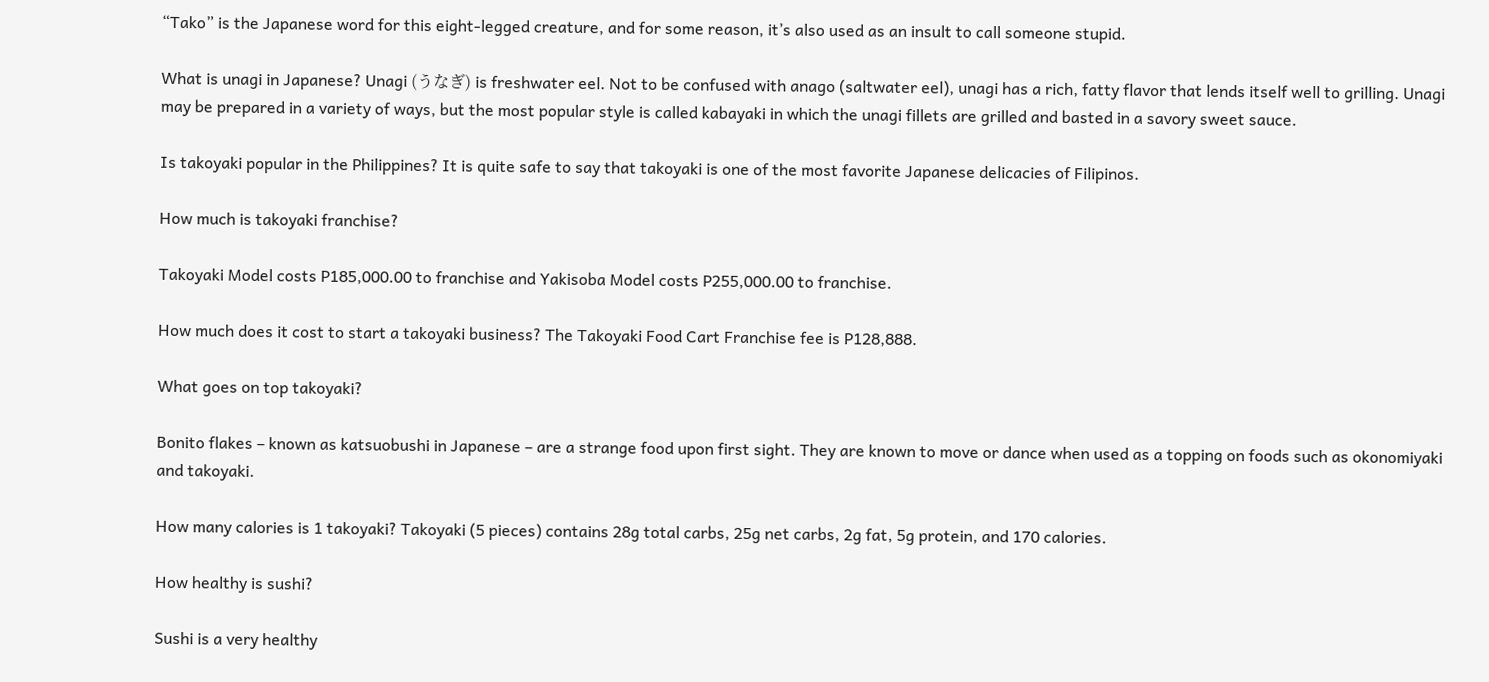“Tako” is the Japanese word for this eight-legged creature, and for some reason, it’s also used as an insult to call someone stupid.

What is unagi in Japanese? Unagi (うなぎ) is freshwater eel. Not to be confused with anago (saltwater eel), unagi has a rich, fatty flavor that lends itself well to grilling. Unagi may be prepared in a variety of ways, but the most popular style is called kabayaki in which the unagi fillets are grilled and basted in a savory sweet sauce.

Is takoyaki popular in the Philippines? It is quite safe to say that takoyaki is one of the most favorite Japanese delicacies of Filipinos.

How much is takoyaki franchise?

Takoyaki Model costs P185,000.00 to franchise and Yakisoba Model costs P255,000.00 to franchise.

How much does it cost to start a takoyaki business? The Takoyaki Food Cart Franchise fee is P128,888.

What goes on top takoyaki?

Bonito flakes – known as katsuobushi in Japanese – are a strange food upon first sight. They are known to move or dance when used as a topping on foods such as okonomiyaki and takoyaki.

How many calories is 1 takoyaki? Takoyaki (5 pieces) contains 28g total carbs, 25g net carbs, 2g fat, 5g protein, and 170 calories.

How healthy is sushi?

Sushi is a very healthy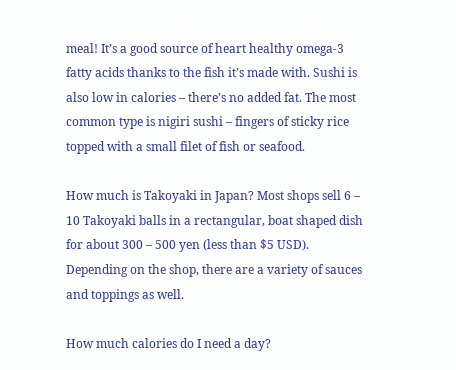meal! It’s a good source of heart healthy omega-3 fatty acids thanks to the fish it’s made with. Sushi is also low in calories – there’s no added fat. The most common type is nigiri sushi – fingers of sticky rice topped with a small filet of fish or seafood.

How much is Takoyaki in Japan? Most shops sell 6 – 10 Takoyaki balls in a rectangular, boat shaped dish for about 300 – 500 yen (less than $5 USD). Depending on the shop, there are a variety of sauces and toppings as well.

How much calories do I need a day?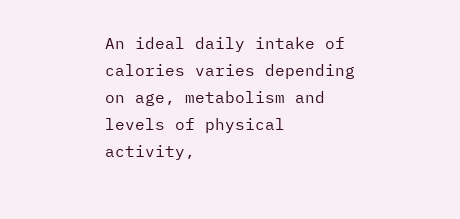An ideal daily intake of calories varies depending on age, metabolism and levels of physical activity,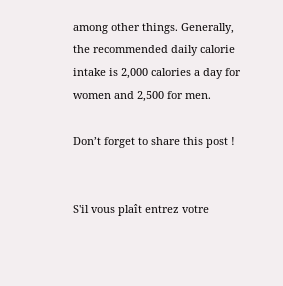among other things. Generally, the recommended daily calorie intake is 2,000 calories a day for women and 2,500 for men.

Don’t forget to share this post !


S'il vous plaît entrez votre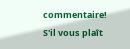commentaire!
S'il vous plaît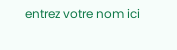entrez votre nom ici